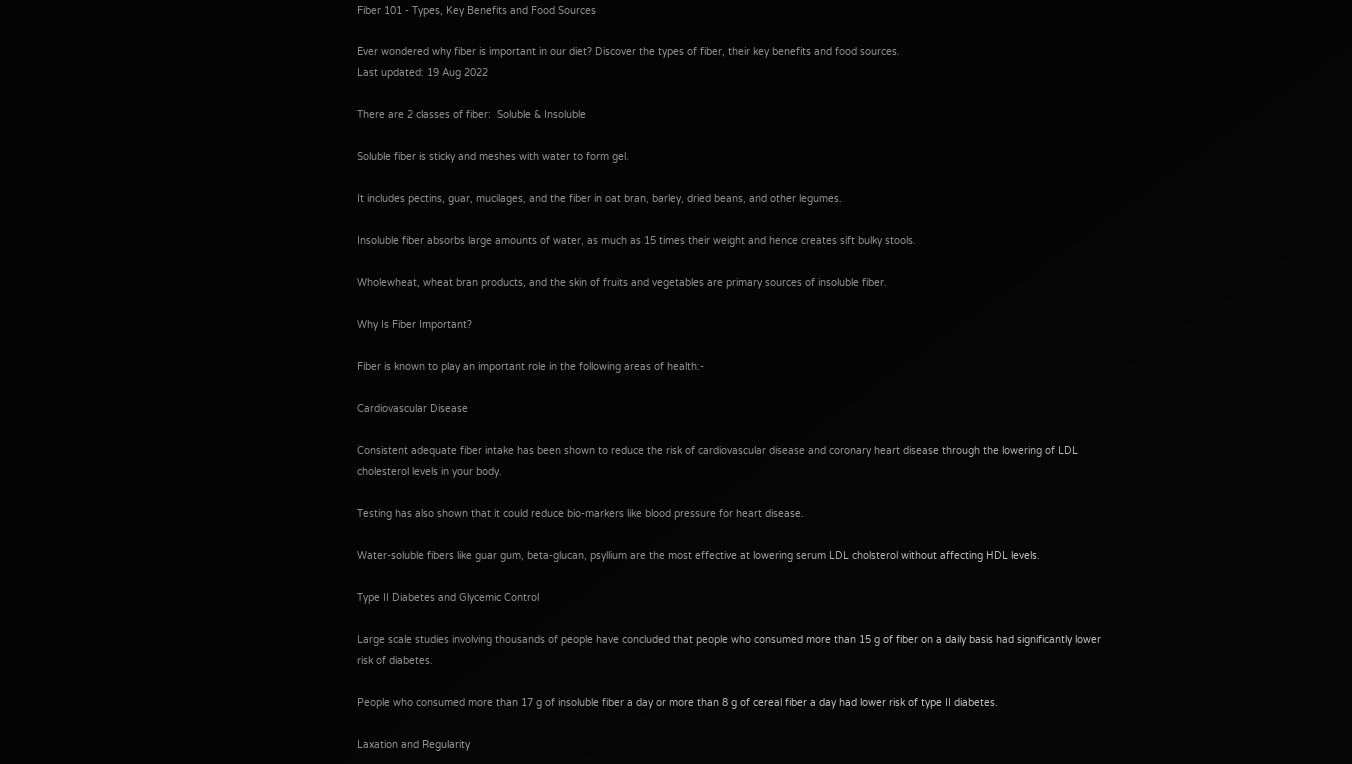Fiber 101 - Types, Key Benefits and Food Sources

Ever wondered why fiber is important in our diet? Discover the types of fiber, their key benefits and food sources.
Last updated: 19 Aug 2022

There are 2 classes of fiber:  Soluble & Insoluble

Soluble fiber is sticky and meshes with water to form gel.

It includes pectins, guar, mucilages, and the fiber in oat bran, barley, dried beans, and other legumes.

Insoluble fiber absorbs large amounts of water, as much as 15 times their weight and hence creates sift bulky stools.

Wholewheat, wheat bran products, and the skin of fruits and vegetables are primary sources of insoluble fiber.

Why Is Fiber Important?

Fiber is known to play an important role in the following areas of health:-

Cardiovascular Disease

Consistent adequate fiber intake has been shown to reduce the risk of cardiovascular disease and coronary heart disease through the lowering of LDL cholesterol levels in your body.

Testing has also shown that it could reduce bio-markers like blood pressure for heart disease.

Water-soluble fibers like guar gum, beta-glucan, psyllium are the most effective at lowering serum LDL cholsterol without affecting HDL levels.

Type II Diabetes and Glycemic Control

Large scale studies involving thousands of people have concluded that people who consumed more than 15 g of fiber on a daily basis had significantly lower risk of diabetes.

People who consumed more than 17 g of insoluble fiber a day or more than 8 g of cereal fiber a day had lower risk of type II diabetes.

Laxation and Regularity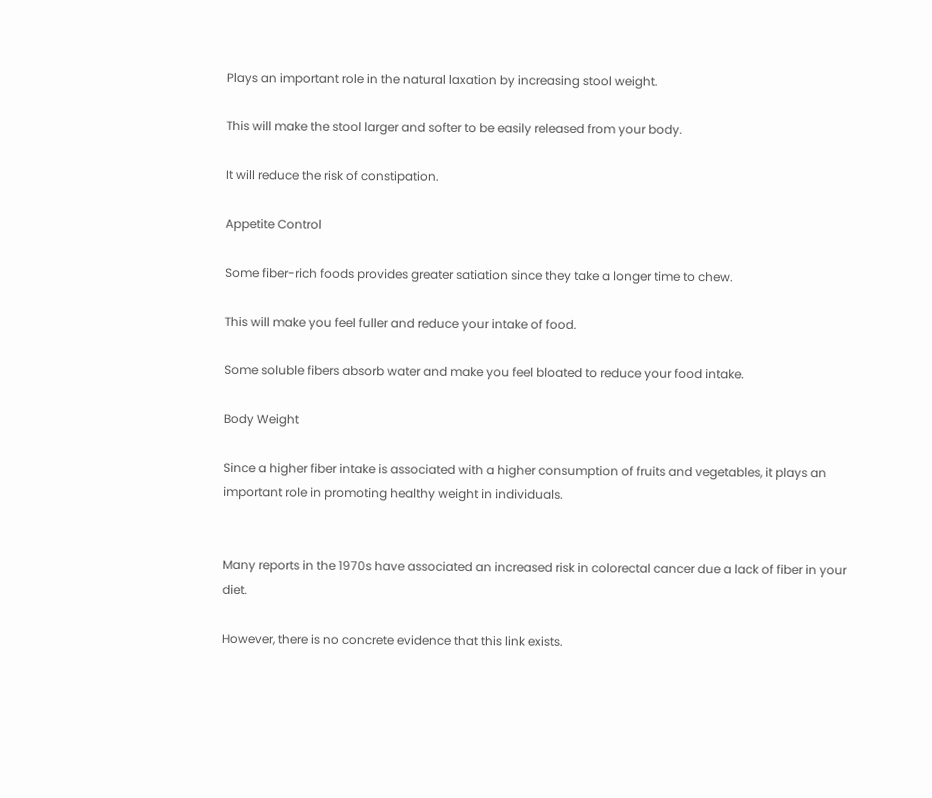Plays an important role in the natural laxation by increasing stool weight.

This will make the stool larger and softer to be easily released from your body.

It will reduce the risk of constipation.

Appetite Control

Some fiber-rich foods provides greater satiation since they take a longer time to chew.

This will make you feel fuller and reduce your intake of food.

Some soluble fibers absorb water and make you feel bloated to reduce your food intake.

Body Weight

Since a higher fiber intake is associated with a higher consumption of fruits and vegetables, it plays an important role in promoting healthy weight in individuals.


Many reports in the 1970s have associated an increased risk in colorectal cancer due a lack of fiber in your diet.

However, there is no concrete evidence that this link exists.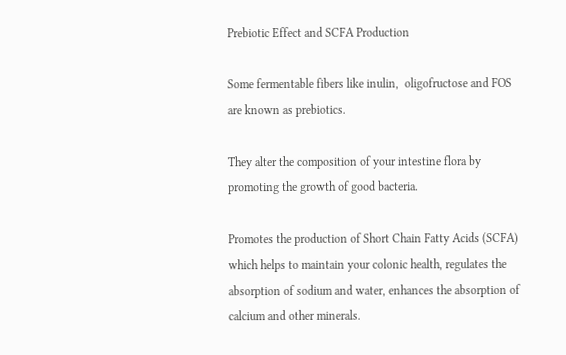Prebiotic Effect and SCFA Production

Some fermentable fibers like inulin,  oligofructose and FOS are known as prebiotics.

They alter the composition of your intestine flora by promoting the growth of good bacteria.

Promotes the production of Short Chain Fatty Acids (SCFA) which helps to maintain your colonic health, regulates the absorption of sodium and water, enhances the absorption of calcium and other minerals.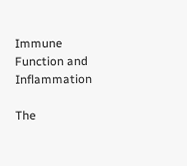Immune Function and Inflammation

The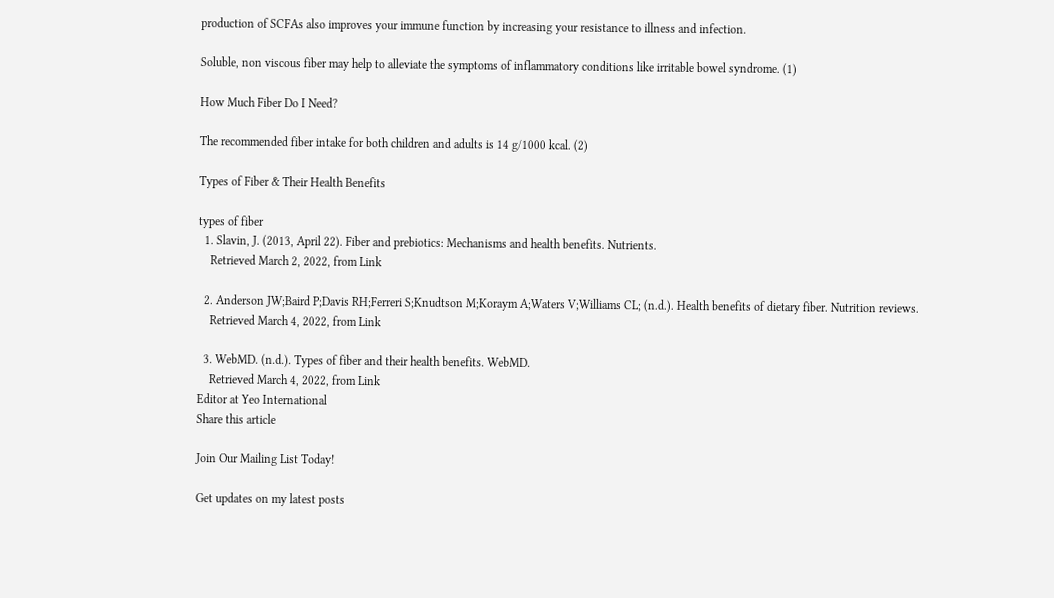production of SCFAs also improves your immune function by increasing your resistance to illness and infection.

Soluble, non viscous fiber may help to alleviate the symptoms of inflammatory conditions like irritable bowel syndrome. (1)

How Much Fiber Do I Need?

The recommended fiber intake for both children and adults is 14 g/1000 kcal. (2)

Types of Fiber & Their Health Benefits

types of fiber
  1. Slavin, J. (2013, April 22). Fiber and prebiotics: Mechanisms and health benefits. Nutrients.
    Retrieved March 2, 2022, from Link

  2. Anderson JW;Baird P;Davis RH;Ferreri S;Knudtson M;Koraym A;Waters V;Williams CL; (n.d.). Health benefits of dietary fiber. Nutrition reviews.
    Retrieved March 4, 2022, from Link

  3. WebMD. (n.d.). Types of fiber and their health benefits. WebMD.
    Retrieved March 4, 2022, from Link
Editor at Yeo International
Share this article

Join Our Mailing List Today!

Get updates on my latest posts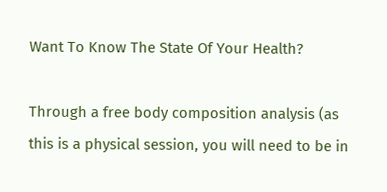Want To Know The State Of Your Health?

Through a free body composition analysis (as this is a physical session, you will need to be in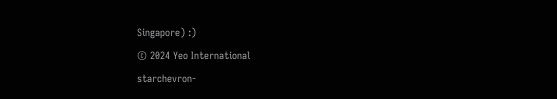Singapore) :)
© 2024 Yeo International
starchevron-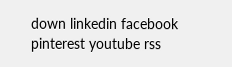down linkedin facebook pinterest youtube rss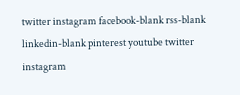twitter instagram facebook-blank rss-blank linkedin-blank pinterest youtube twitter instagram